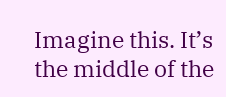Imagine this. It’s the middle of the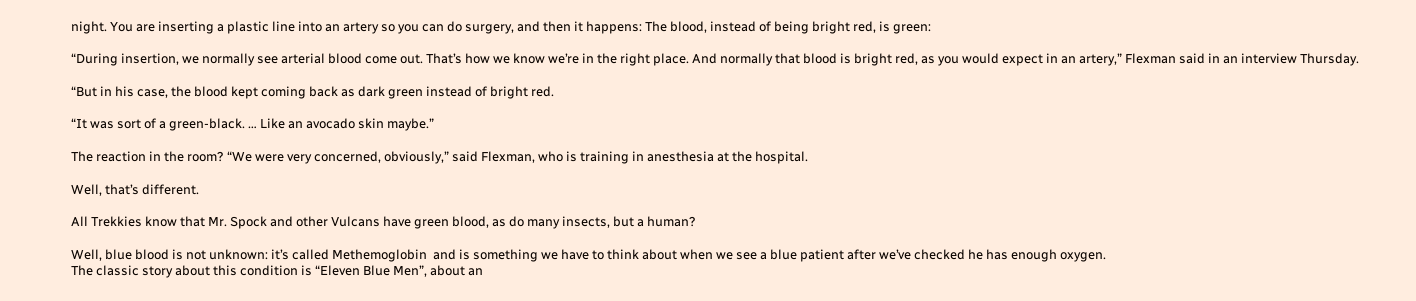night. You are inserting a plastic line into an artery so you can do surgery, and then it happens: The blood, instead of being bright red, is green:

“During insertion, we normally see arterial blood come out. That’s how we know we’re in the right place. And normally that blood is bright red, as you would expect in an artery,” Flexman said in an interview Thursday.

“But in his case, the blood kept coming back as dark green instead of bright red.

“It was sort of a green-black. … Like an avocado skin maybe.”

The reaction in the room? “We were very concerned, obviously,” said Flexman, who is training in anesthesia at the hospital.

Well, that’s different.

All Trekkies know that Mr. Spock and other Vulcans have green blood, as do many insects, but a human?

Well, blue blood is not unknown: it’s called Methemoglobin  and is something we have to think about when we see a blue patient after we’ve checked he has enough oxygen.
The classic story about this condition is “Eleven Blue Men”, about an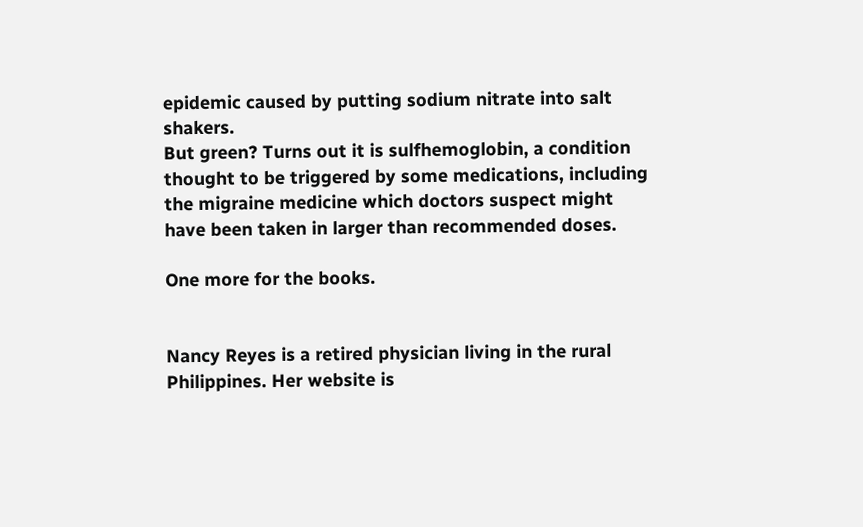epidemic caused by putting sodium nitrate into salt shakers.
But green? Turns out it is sulfhemoglobin, a condition thought to be triggered by some medications, including the migraine medicine which doctors suspect might have been taken in larger than recommended doses.

One more for the books.


Nancy Reyes is a retired physician living in the rural Philippines. Her website is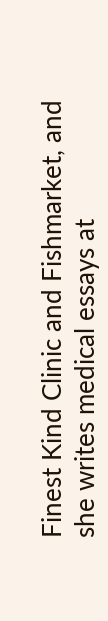Finest Kind Clinic and Fishmarket, and she writes medical essays at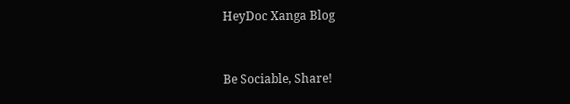HeyDoc Xanga Blog


Be Sociable, Share!